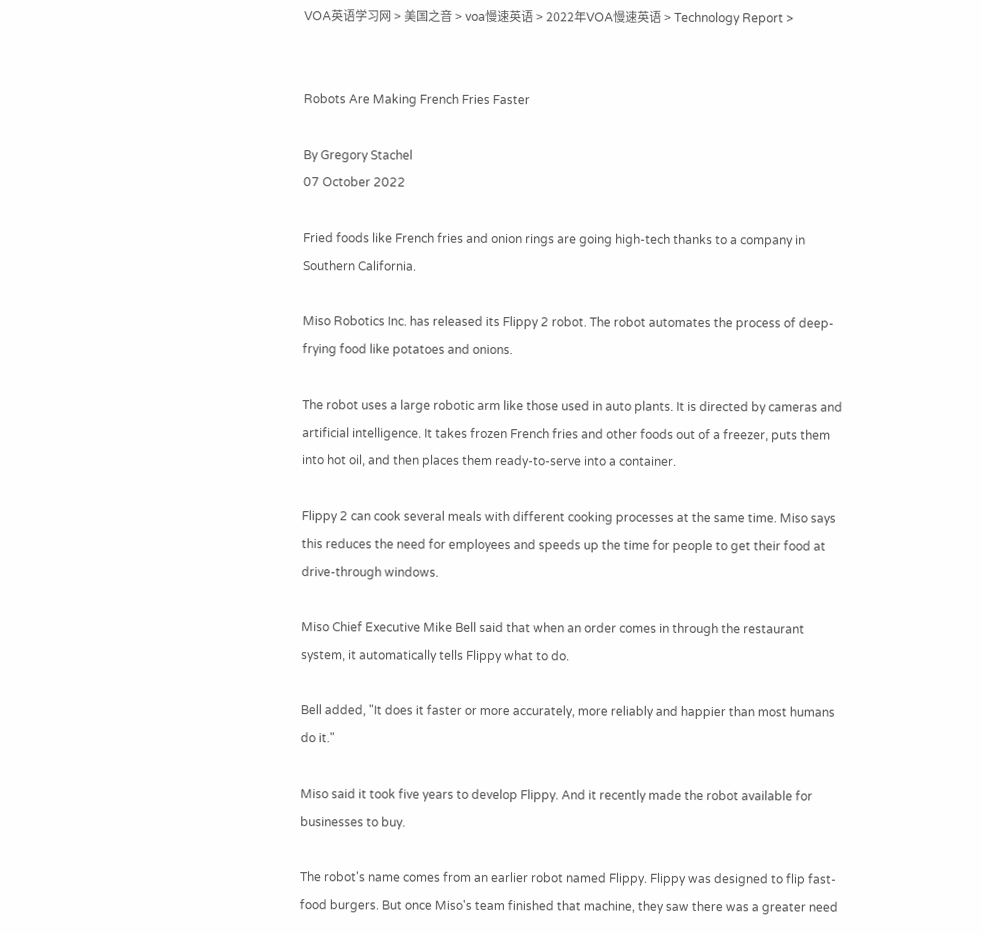VOA英语学习网 > 美国之音 > voa慢速英语 > 2022年VOA慢速英语 > Technology Report >


Robots Are Making French Fries Faster

By Gregory Stachel
07 October 2022

Fried foods like French fries and onion rings are going high-tech thanks to a company in Southern California.

Miso Robotics Inc. has released its Flippy 2 robot. The robot automates the process of deep-frying food like potatoes and onions.

The robot uses a large robotic arm like those used in auto plants. It is directed by cameras and artificial intelligence. It takes frozen French fries and other foods out of a freezer, puts them into hot oil, and then places them ready-to-serve into a container.

Flippy 2 can cook several meals with different cooking processes at the same time. Miso says this reduces the need for employees and speeds up the time for people to get their food at drive-through windows.

Miso Chief Executive Mike Bell said that when an order comes in through the restaurant system, it automatically tells Flippy what to do.

Bell added, "It does it faster or more accurately, more reliably and happier than most humans do it."

Miso said it took five years to develop Flippy. And it recently made the robot available for businesses to buy.

The robot's name comes from an earlier robot named Flippy. Flippy was designed to flip fast-food burgers. But once Miso's team finished that machine, they saw there was a greater need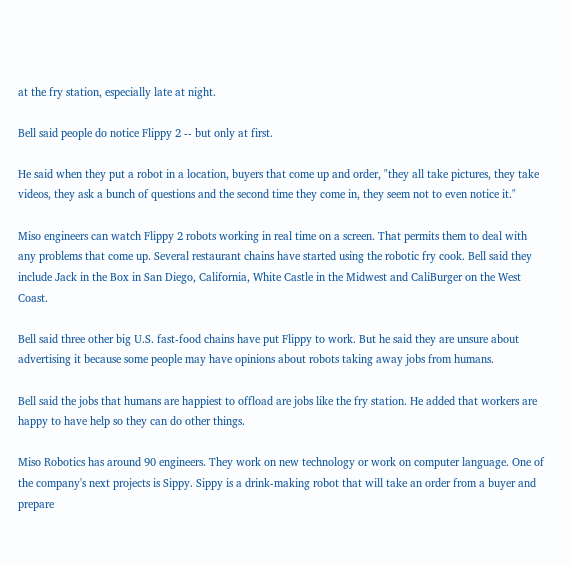at the fry station, especially late at night.

Bell said people do notice Flippy 2 -- but only at first.

He said when they put a robot in a location, buyers that come up and order, "they all take pictures, they take videos, they ask a bunch of questions and the second time they come in, they seem not to even notice it."

Miso engineers can watch Flippy 2 robots working in real time on a screen. That permits them to deal with any problems that come up. Several restaurant chains have started using the robotic fry cook. Bell said they include Jack in the Box in San Diego, California, White Castle in the Midwest and CaliBurger on the West Coast.

Bell said three other big U.S. fast-food chains have put Flippy to work. But he said they are unsure about advertising it because some people may have opinions about robots taking away jobs from humans.

Bell said the jobs that humans are happiest to offload are jobs like the fry station. He added that workers are happy to have help so they can do other things.

Miso Robotics has around 90 engineers. They work on new technology or work on computer language. One of the company's next projects is Sippy. Sippy is a drink-making robot that will take an order from a buyer and prepare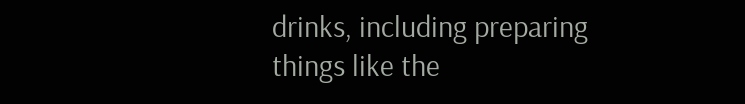drinks, including preparing things like the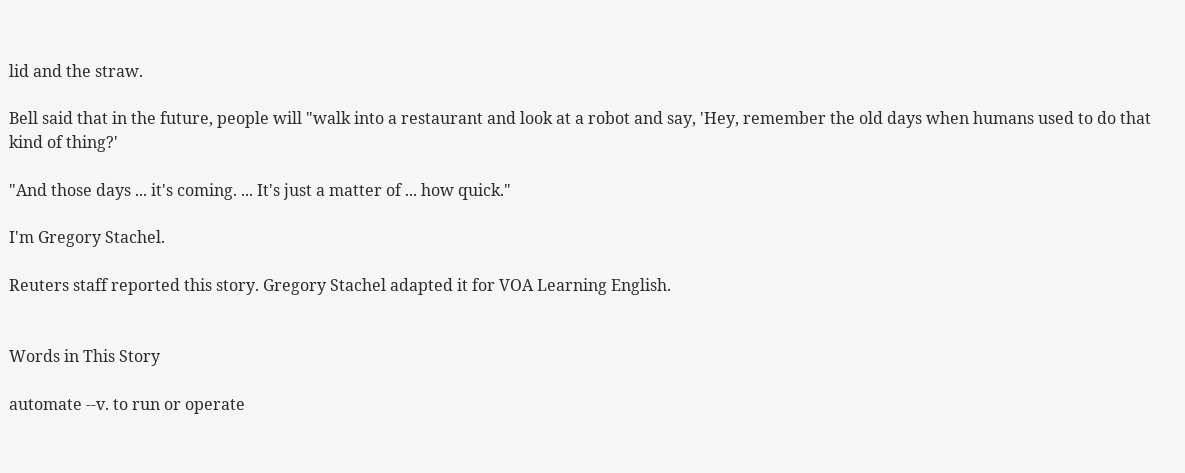lid and the straw.

Bell said that in the future, people will "walk into a restaurant and look at a robot and say, 'Hey, remember the old days when humans used to do that kind of thing?'

"And those days ... it's coming. ... It's just a matter of ... how quick."

I'm Gregory Stachel.

Reuters staff reported this story. Gregory Stachel adapted it for VOA Learning English.


Words in This Story

automate --v. to run or operate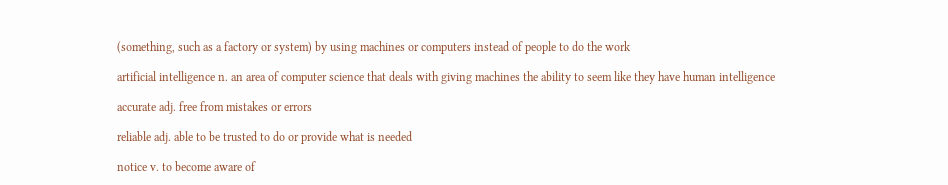(something, such as a factory or system) by using machines or computers instead of people to do the work

artificial intelligence n. an area of computer science that deals with giving machines the ability to seem like they have human intelligence

accurate adj. free from mistakes or errors

reliable adj. able to be trusted to do or provide what is needed

notice v. to become aware of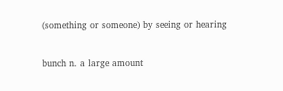(something or someone) by seeing or hearing

bunch n. a large amount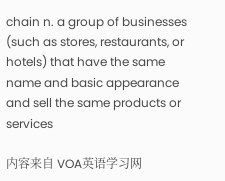chain n. a group of businesses (such as stores, restaurants, or hotels) that have the same name and basic appearance and sell the same products or services

内容来自 VOA英语学习网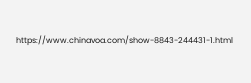https://www.chinavoa.com/show-8843-244431-1.html